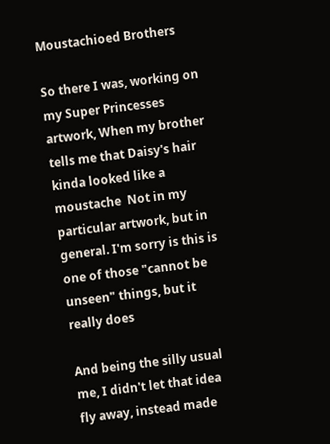Moustachioed Brothers

So there I was, working on my Super Princesses artwork, When my brother tells me that Daisy's hair kinda looked like a moustache  Not in my particular artwork, but in general. I'm sorry is this is one of those "cannot be unseen" things, but it really does

And being the silly usual me, I didn't let that idea fly away, instead made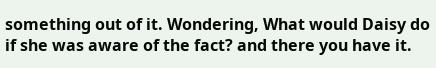something out of it. Wondering, What would Daisy do if she was aware of the fact? and there you have it.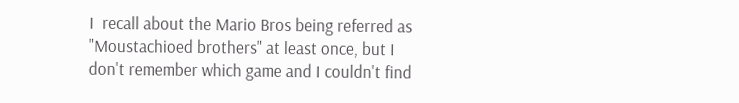I  recall about the Mario Bros being referred as "Moustachioed brothers" at least once, but I don't remember which game and I couldn't find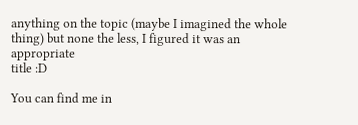anything on the topic (maybe I imagined the whole thing) but none the less, I figured it was an appropriate
title :D

You can find me in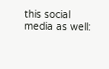this social media as well: